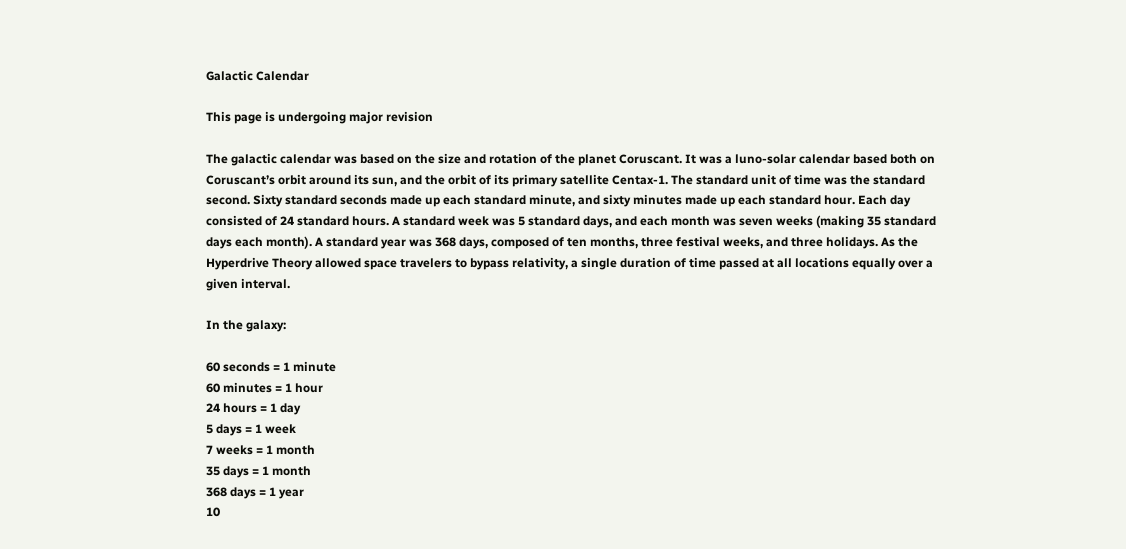Galactic Calendar

This page is undergoing major revision

The galactic calendar was based on the size and rotation of the planet Coruscant. It was a luno-solar calendar based both on Coruscant’s orbit around its sun, and the orbit of its primary satellite Centax-1. The standard unit of time was the standard second. Sixty standard seconds made up each standard minute, and sixty minutes made up each standard hour. Each day consisted of 24 standard hours. A standard week was 5 standard days, and each month was seven weeks (making 35 standard days each month). A standard year was 368 days, composed of ten months, three festival weeks, and three holidays. As the Hyperdrive Theory allowed space travelers to bypass relativity, a single duration of time passed at all locations equally over a given interval.

In the galaxy:

60 seconds = 1 minute
60 minutes = 1 hour
24 hours = 1 day
5 days = 1 week
7 weeks = 1 month
35 days = 1 month
368 days = 1 year
10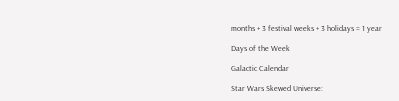months + 3 festival weeks + 3 holidays = 1 year

Days of the Week

Galactic Calendar

Star Wars Skewed Universe: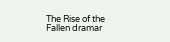The Rise of the Fallen dramar